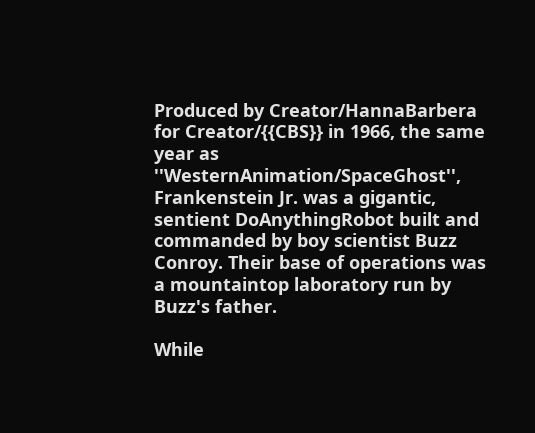Produced by Creator/HannaBarbera for Creator/{{CBS}} in 1966, the same year as ''WesternAnimation/SpaceGhost'', Frankenstein Jr. was a gigantic, sentient DoAnythingRobot built and commanded by boy scientist Buzz Conroy. Their base of operations was a mountaintop laboratory run by Buzz's father.

While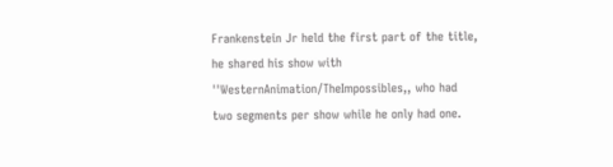Frankenstein Jr held the first part of the title, he shared his show with ''WesternAnimation/TheImpossibles,, who had two segments per show while he only had one.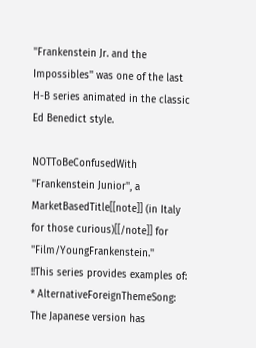''Frankenstein Jr. and the Impossibles'' was one of the last H-B series animated in the classic Ed Benedict style.

NOTToBeConfusedWith ''Frankenstein Junior'', a MarketBasedTitle[[note]] (in Italy for those curious)[[/note]] for ''Film/YoungFrankenstein.''
!!This series provides examples of:
* AlternativeForeignThemeSong: The Japanese version has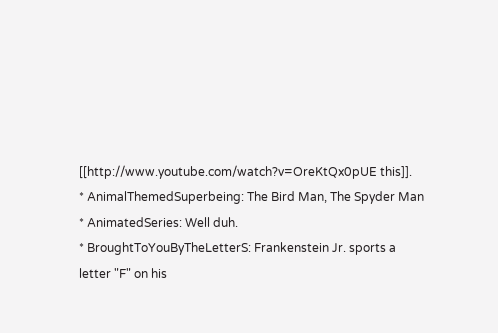[[http://www.youtube.com/watch?v=OreKtQx0pUE this]].
* AnimalThemedSuperbeing: The Bird Man, The Spyder Man
* AnimatedSeries: Well duh.
* BroughtToYouByTheLetterS: Frankenstein Jr. sports a letter "F" on his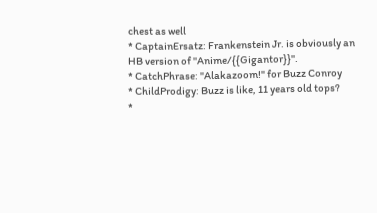chest as well
* CaptainErsatz: Frankenstein Jr. is obviously an HB version of ''Anime/{{Gigantor}}''.
* CatchPhrase: "Alakazoom!" for Buzz Conroy
* ChildProdigy: Buzz is like, 11 years old tops?
*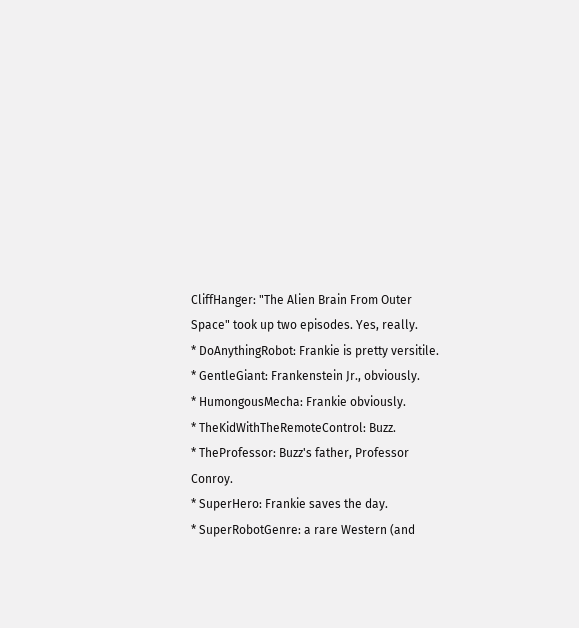CliffHanger: "The Alien Brain From Outer Space" took up two episodes. Yes, really.
* DoAnythingRobot: Frankie is pretty versitile.
* GentleGiant: Frankenstein Jr., obviously.
* HumongousMecha: Frankie obviously.
* TheKidWithTheRemoteControl: Buzz.
* TheProfessor: Buzz's father, Professor Conroy.
* SuperHero: Frankie saves the day.
* SuperRobotGenre: a rare Western (and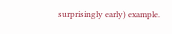surprisingly early) example.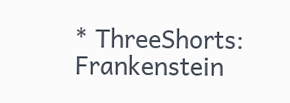* ThreeShorts: Frankenstein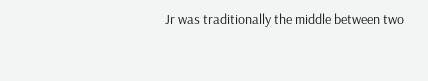Jr was traditionally the middle between two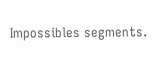Impossibles segments.